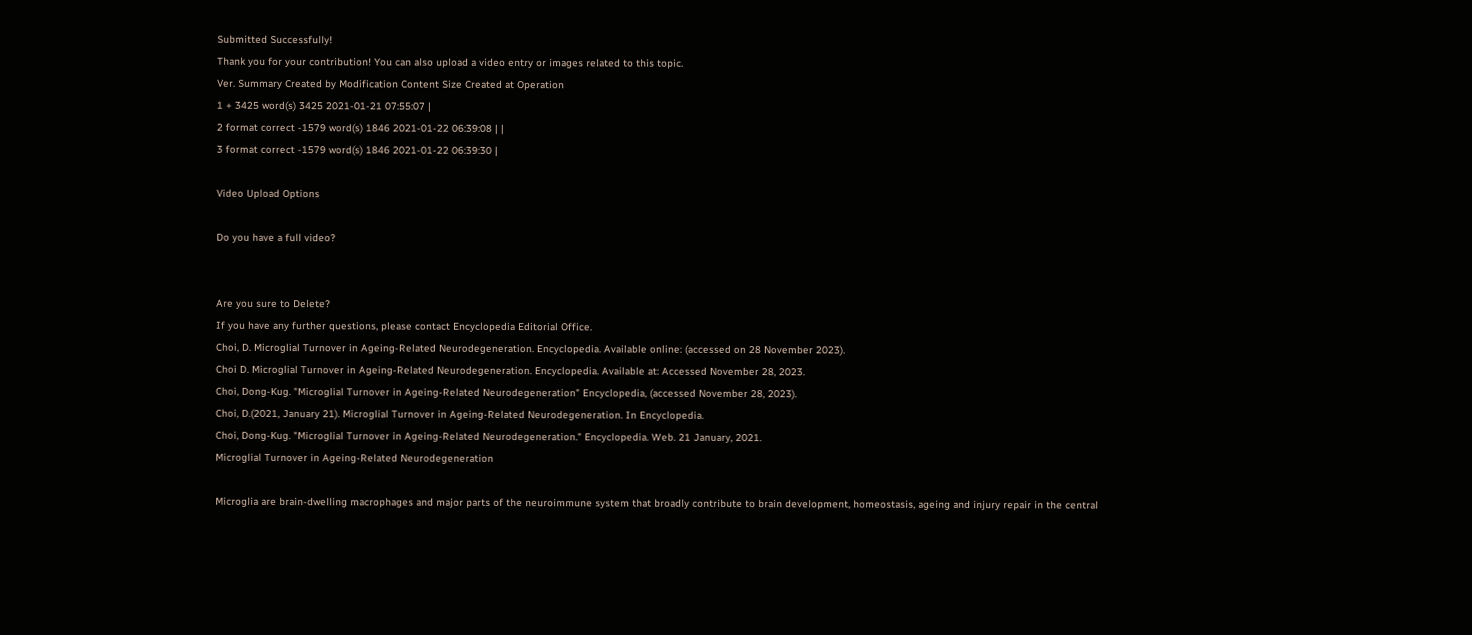Submitted Successfully!
Thank you for your contribution! You can also upload a video entry or images related to this topic.
Ver. Summary Created by Modification Content Size Created at Operation
1 + 3425 word(s) 3425 2021-01-21 07:55:07 |
2 format correct -1579 word(s) 1846 2021-01-22 06:39:08 | |
3 format correct -1579 word(s) 1846 2021-01-22 06:39:30 |

Video Upload Options

Do you have a full video?


Are you sure to Delete?
If you have any further questions, please contact Encyclopedia Editorial Office.
Choi, D. Microglial Turnover in Ageing-Related Neurodegeneration. Encyclopedia. Available online: (accessed on 28 November 2023).
Choi D. Microglial Turnover in Ageing-Related Neurodegeneration. Encyclopedia. Available at: Accessed November 28, 2023.
Choi, Dong-Kug. "Microglial Turnover in Ageing-Related Neurodegeneration" Encyclopedia, (accessed November 28, 2023).
Choi, D.(2021, January 21). Microglial Turnover in Ageing-Related Neurodegeneration. In Encyclopedia.
Choi, Dong-Kug. "Microglial Turnover in Ageing-Related Neurodegeneration." Encyclopedia. Web. 21 January, 2021.
Microglial Turnover in Ageing-Related Neurodegeneration

Microglia are brain-dwelling macrophages and major parts of the neuroimmune system that broadly contribute to brain development, homeostasis, ageing and injury repair in the central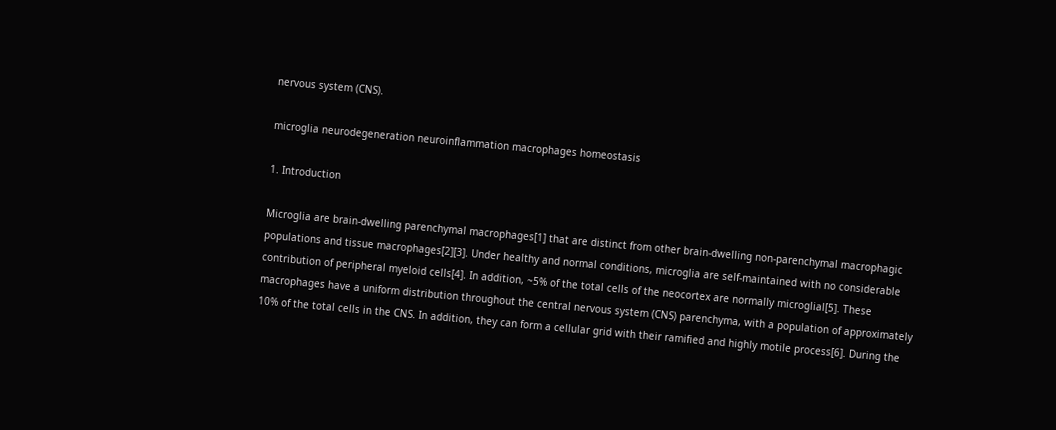nervous system (CNS).

microglia neurodegeneration neuroinflammation macrophages homeostasis

1. Introduction

Microglia are brain-dwelling parenchymal macrophages[1] that are distinct from other brain-dwelling non-parenchymal macrophagic populations and tissue macrophages[2][3]. Under healthy and normal conditions, microglia are self-maintained with no considerable contribution of peripheral myeloid cells[4]. In addition, ~5% of the total cells of the neocortex are normally microglial[5]. These macrophages have a uniform distribution throughout the central nervous system (CNS) parenchyma, with a population of approximately 10% of the total cells in the CNS. In addition, they can form a cellular grid with their ramified and highly motile process[6]. During the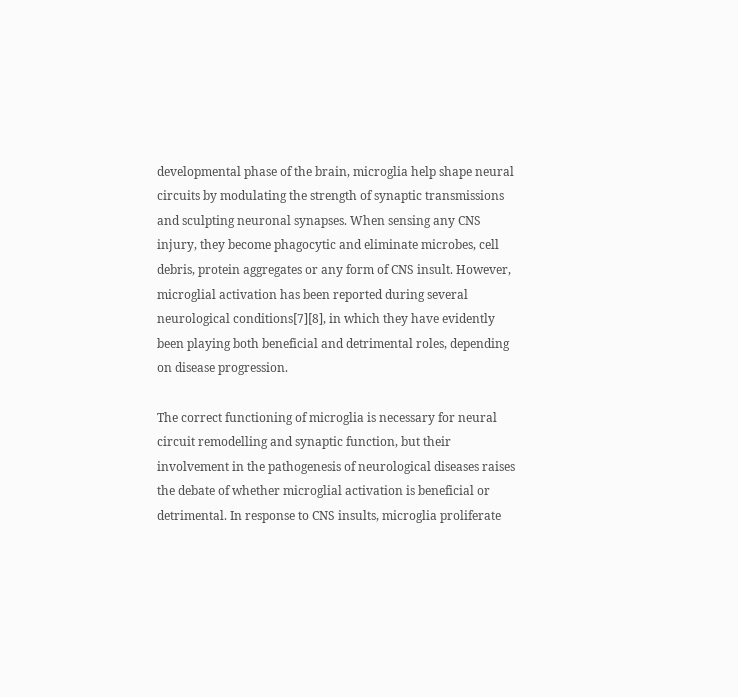developmental phase of the brain, microglia help shape neural circuits by modulating the strength of synaptic transmissions and sculpting neuronal synapses. When sensing any CNS injury, they become phagocytic and eliminate microbes, cell debris, protein aggregates or any form of CNS insult. However, microglial activation has been reported during several neurological conditions[7][8], in which they have evidently been playing both beneficial and detrimental roles, depending on disease progression.

The correct functioning of microglia is necessary for neural circuit remodelling and synaptic function, but their involvement in the pathogenesis of neurological diseases raises the debate of whether microglial activation is beneficial or detrimental. In response to CNS insults, microglia proliferate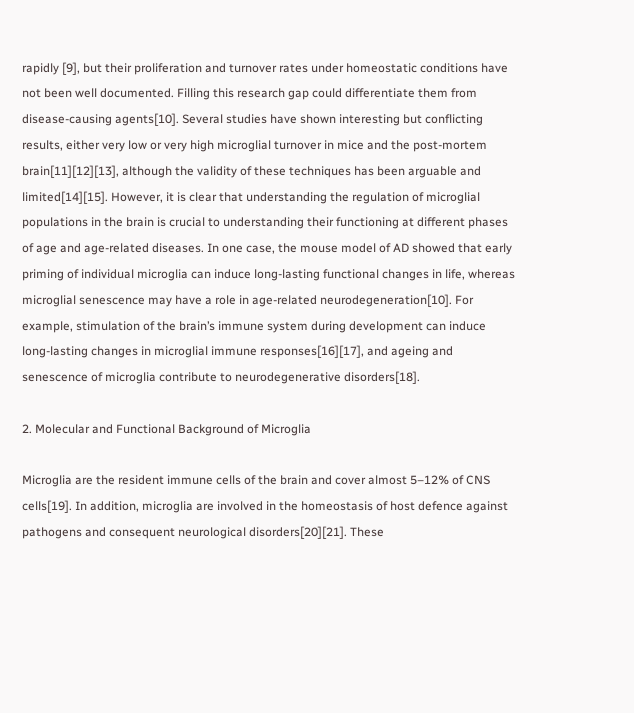rapidly [9], but their proliferation and turnover rates under homeostatic conditions have not been well documented. Filling this research gap could differentiate them from disease-causing agents[10]. Several studies have shown interesting but conflicting results, either very low or very high microglial turnover in mice and the post-mortem brain[11][12][13], although the validity of these techniques has been arguable and limited[14][15]. However, it is clear that understanding the regulation of microglial populations in the brain is crucial to understanding their functioning at different phases of age and age-related diseases. In one case, the mouse model of AD showed that early priming of individual microglia can induce long-lasting functional changes in life, whereas microglial senescence may have a role in age-related neurodegeneration[10]. For example, stimulation of the brain’s immune system during development can induce long-lasting changes in microglial immune responses[16][17], and ageing and senescence of microglia contribute to neurodegenerative disorders[18].

2. Molecular and Functional Background of Microglia

Microglia are the resident immune cells of the brain and cover almost 5–12% of CNS cells[19]. In addition, microglia are involved in the homeostasis of host defence against pathogens and consequent neurological disorders[20][21]. These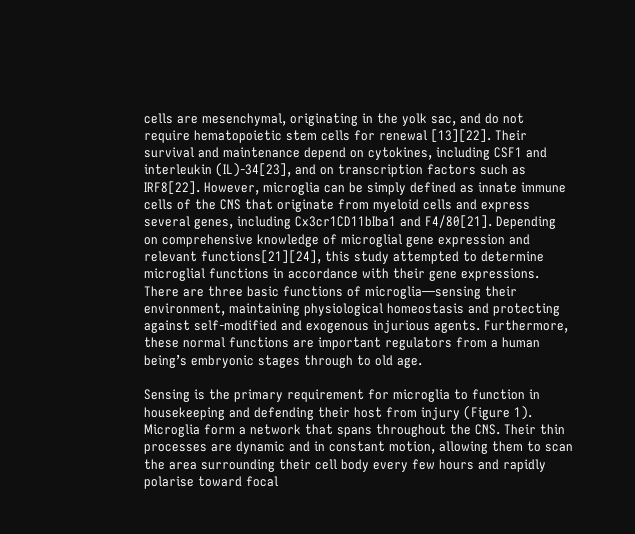cells are mesenchymal, originating in the yolk sac, and do not require hematopoietic stem cells for renewal [13][22]. Their survival and maintenance depend on cytokines, including CSF1 and interleukin (IL)-34[23], and on transcription factors such as IRF8[22]. However, microglia can be simply defined as innate immune cells of the CNS that originate from myeloid cells and express several genes, including Cx3cr1CD11bIba1 and F4/80[21]. Depending on comprehensive knowledge of microglial gene expression and relevant functions[21][24], this study attempted to determine microglial functions in accordance with their gene expressions. There are three basic functions of microglia—sensing their environment, maintaining physiological homeostasis and protecting against self-modified and exogenous injurious agents. Furthermore, these normal functions are important regulators from a human being’s embryonic stages through to old age.

Sensing is the primary requirement for microglia to function in housekeeping and defending their host from injury (Figure 1). Microglia form a network that spans throughout the CNS. Their thin processes are dynamic and in constant motion, allowing them to scan the area surrounding their cell body every few hours and rapidly polarise toward focal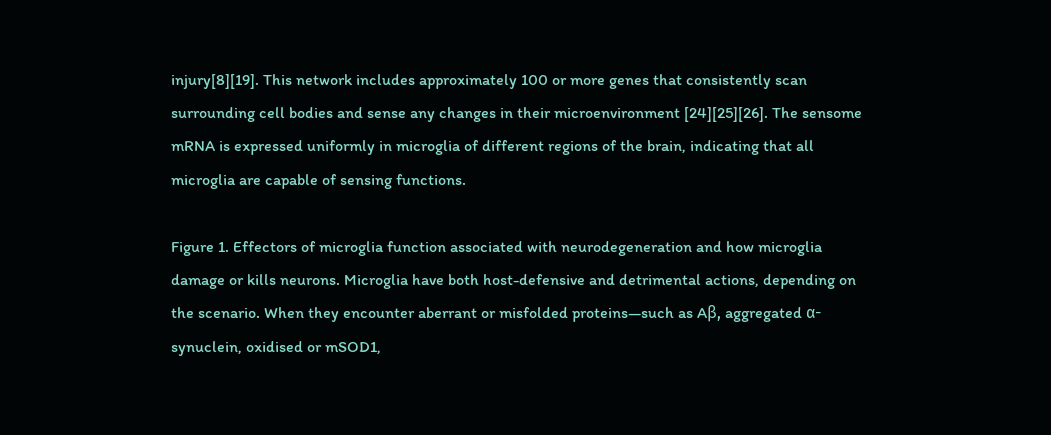injury[8][19]. This network includes approximately 100 or more genes that consistently scan surrounding cell bodies and sense any changes in their microenvironment [24][25][26]. The sensome mRNA is expressed uniformly in microglia of different regions of the brain, indicating that all microglia are capable of sensing functions.

Figure 1. Effectors of microglia function associated with neurodegeneration and how microglia damage or kills neurons. Microglia have both host-defensive and detrimental actions, depending on the scenario. When they encounter aberrant or misfolded proteins—such as Aβ, aggregated α-synuclein, oxidised or mSOD1,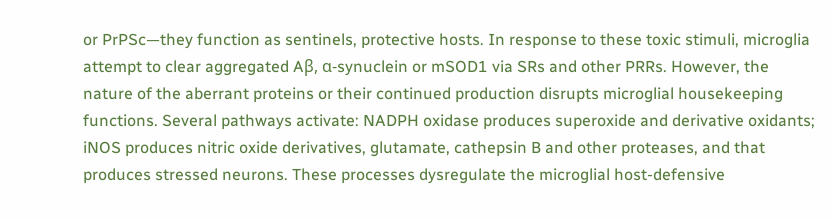or PrPSc—they function as sentinels, protective hosts. In response to these toxic stimuli, microglia attempt to clear aggregated Aβ, α-synuclein or mSOD1 via SRs and other PRRs. However, the nature of the aberrant proteins or their continued production disrupts microglial housekeeping functions. Several pathways activate: NADPH oxidase produces superoxide and derivative oxidants; iNOS produces nitric oxide derivatives, glutamate, cathepsin B and other proteases, and that produces stressed neurons. These processes dysregulate the microglial host-defensive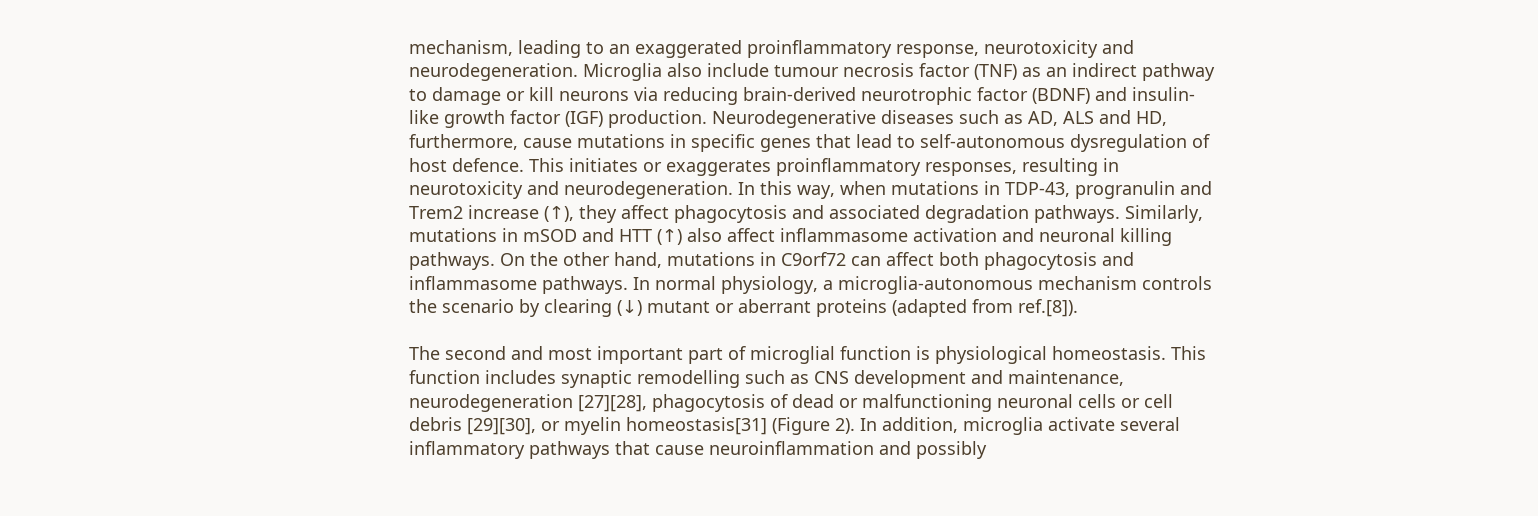mechanism, leading to an exaggerated proinflammatory response, neurotoxicity and neurodegeneration. Microglia also include tumour necrosis factor (TNF) as an indirect pathway to damage or kill neurons via reducing brain-derived neurotrophic factor (BDNF) and insulin-like growth factor (IGF) production. Neurodegenerative diseases such as AD, ALS and HD, furthermore, cause mutations in specific genes that lead to self-autonomous dysregulation of host defence. This initiates or exaggerates proinflammatory responses, resulting in neurotoxicity and neurodegeneration. In this way, when mutations in TDP-43, progranulin and Trem2 increase (↑), they affect phagocytosis and associated degradation pathways. Similarly, mutations in mSOD and HTT (↑) also affect inflammasome activation and neuronal killing pathways. On the other hand, mutations in C9orf72 can affect both phagocytosis and inflammasome pathways. In normal physiology, a microglia-autonomous mechanism controls the scenario by clearing (↓) mutant or aberrant proteins (adapted from ref.[8]).

The second and most important part of microglial function is physiological homeostasis. This function includes synaptic remodelling such as CNS development and maintenance, neurodegeneration [27][28], phagocytosis of dead or malfunctioning neuronal cells or cell debris [29][30], or myelin homeostasis[31] (Figure 2). In addition, microglia activate several inflammatory pathways that cause neuroinflammation and possibly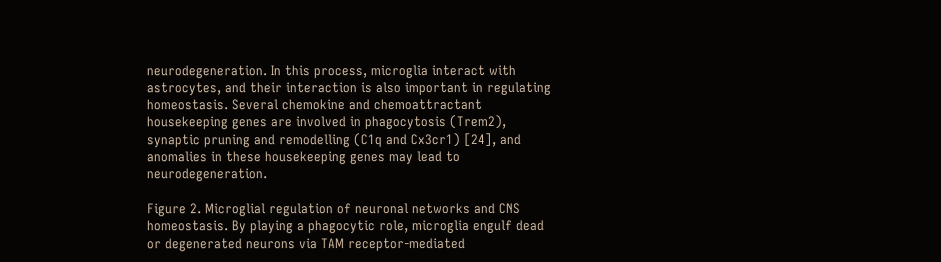neurodegeneration. In this process, microglia interact with astrocytes, and their interaction is also important in regulating homeostasis. Several chemokine and chemoattractant housekeeping genes are involved in phagocytosis (Trem2), synaptic pruning and remodelling (C1q and Cx3cr1) [24], and anomalies in these housekeeping genes may lead to neurodegeneration.

Figure 2. Microglial regulation of neuronal networks and CNS homeostasis. By playing a phagocytic role, microglia engulf dead or degenerated neurons via TAM receptor-mediated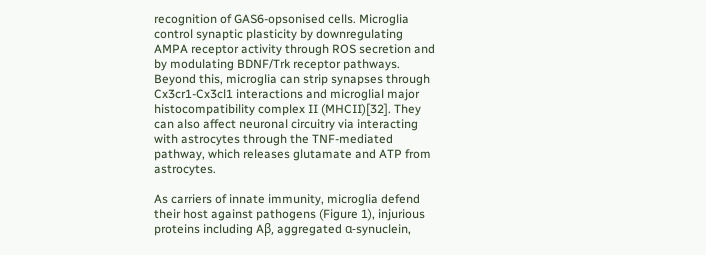recognition of GAS6-opsonised cells. Microglia control synaptic plasticity by downregulating AMPA receptor activity through ROS secretion and by modulating BDNF/Trk receptor pathways. Beyond this, microglia can strip synapses through Cx3cr1-Cx3cl1 interactions and microglial major histocompatibility complex II (MHCII)[32]. They can also affect neuronal circuitry via interacting with astrocytes through the TNF-mediated pathway, which releases glutamate and ATP from astrocytes.

As carriers of innate immunity, microglia defend their host against pathogens (Figure 1), injurious proteins including Aβ, aggregated α-synuclein,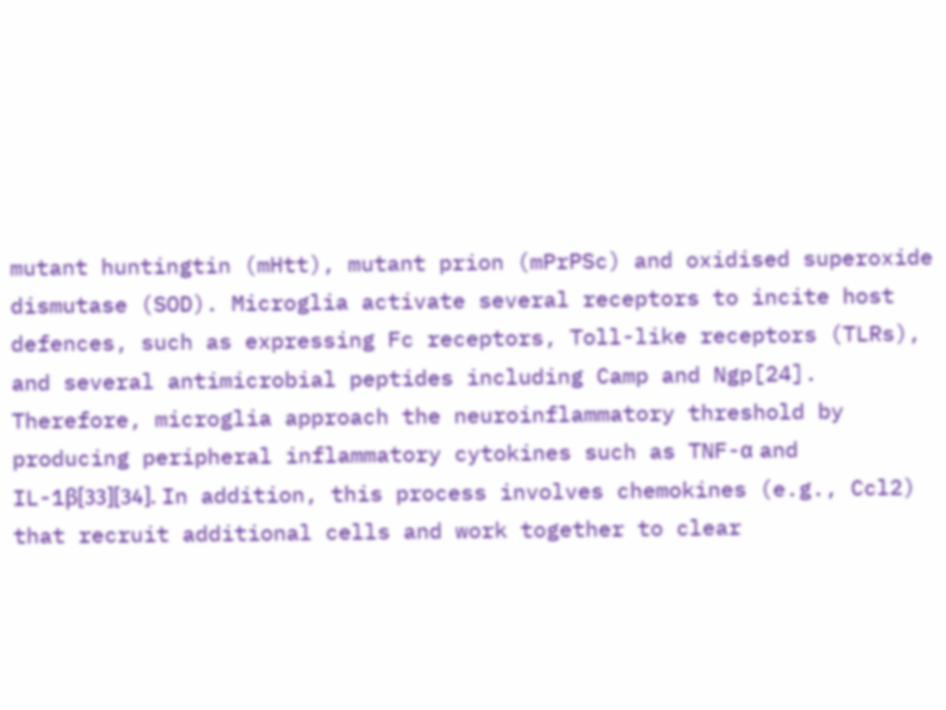mutant huntingtin (mHtt), mutant prion (mPrPSc) and oxidised superoxide dismutase (SOD). Microglia activate several receptors to incite host defences, such as expressing Fc receptors, Toll-like receptors (TLRs), and several antimicrobial peptides including Camp and Ngp[24]. Therefore, microglia approach the neuroinflammatory threshold by producing peripheral inflammatory cytokines such as TNF-α and IL-1β[33][34]. In addition, this process involves chemokines (e.g., Ccl2) that recruit additional cells and work together to clear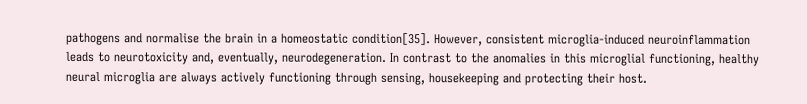pathogens and normalise the brain in a homeostatic condition[35]. However, consistent microglia-induced neuroinflammation leads to neurotoxicity and, eventually, neurodegeneration. In contrast to the anomalies in this microglial functioning, healthy neural microglia are always actively functioning through sensing, housekeeping and protecting their host.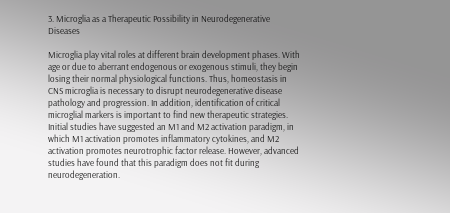3. Microglia as a Therapeutic Possibility in Neurodegenerative Diseases

Microglia play vital roles at different brain development phases. With age or due to aberrant endogenous or exogenous stimuli, they begin losing their normal physiological functions. Thus, homeostasis in CNS microglia is necessary to disrupt neurodegenerative disease pathology and progression. In addition, identification of critical microglial markers is important to find new therapeutic strategies. Initial studies have suggested an M1 and M2 activation paradigm, in which M1 activation promotes inflammatory cytokines, and M2 activation promotes neurotrophic factor release. However, advanced studies have found that this paradigm does not fit during neurodegeneration.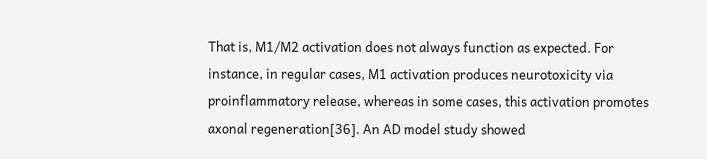That is, M1/M2 activation does not always function as expected. For instance, in regular cases, M1 activation produces neurotoxicity via proinflammatory release, whereas in some cases, this activation promotes axonal regeneration[36]. An AD model study showed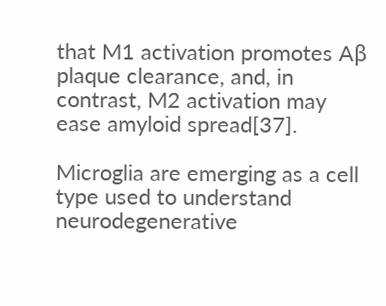that M1 activation promotes Aβ plaque clearance, and, in contrast, M2 activation may ease amyloid spread[37].

Microglia are emerging as a cell type used to understand neurodegenerative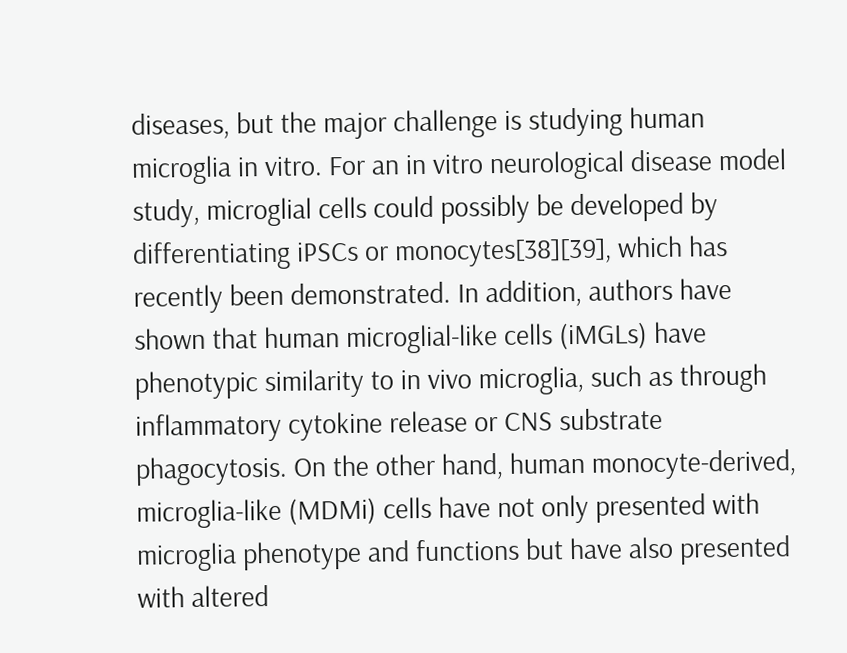diseases, but the major challenge is studying human microglia in vitro. For an in vitro neurological disease model study, microglial cells could possibly be developed by differentiating iPSCs or monocytes[38][39], which has recently been demonstrated. In addition, authors have shown that human microglial-like cells (iMGLs) have phenotypic similarity to in vivo microglia, such as through inflammatory cytokine release or CNS substrate phagocytosis. On the other hand, human monocyte-derived, microglia-like (MDMi) cells have not only presented with microglia phenotype and functions but have also presented with altered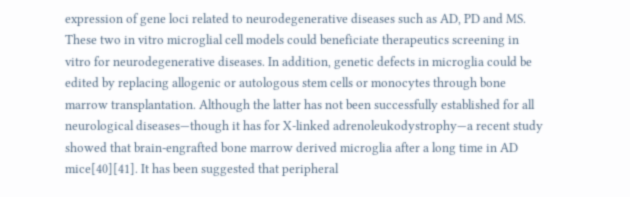expression of gene loci related to neurodegenerative diseases such as AD, PD and MS. These two in vitro microglial cell models could beneficiate therapeutics screening in vitro for neurodegenerative diseases. In addition, genetic defects in microglia could be edited by replacing allogenic or autologous stem cells or monocytes through bone marrow transplantation. Although the latter has not been successfully established for all neurological diseases—though it has for X-linked adrenoleukodystrophy—a recent study showed that brain-engrafted bone marrow derived microglia after a long time in AD mice[40][41]. It has been suggested that peripheral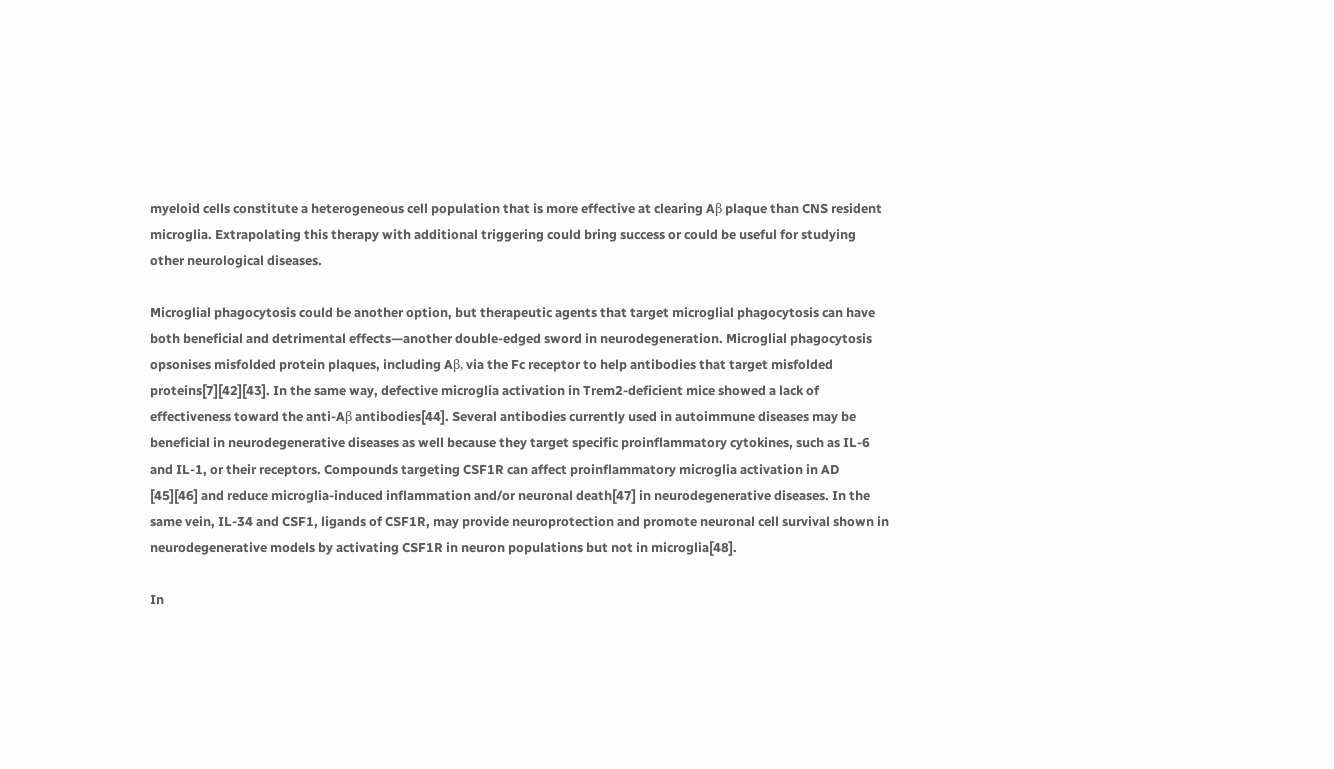myeloid cells constitute a heterogeneous cell population that is more effective at clearing Aβ plaque than CNS resident microglia. Extrapolating this therapy with additional triggering could bring success or could be useful for studying other neurological diseases.

Microglial phagocytosis could be another option, but therapeutic agents that target microglial phagocytosis can have both beneficial and detrimental effects—another double-edged sword in neurodegeneration. Microglial phagocytosis opsonises misfolded protein plaques, including Aβ, via the Fc receptor to help antibodies that target misfolded proteins[7][42][43]. In the same way, defective microglia activation in Trem2-deficient mice showed a lack of effectiveness toward the anti-Aβ antibodies[44]. Several antibodies currently used in autoimmune diseases may be beneficial in neurodegenerative diseases as well because they target specific proinflammatory cytokines, such as IL-6 and IL-1, or their receptors. Compounds targeting CSF1R can affect proinflammatory microglia activation in AD [45][46] and reduce microglia-induced inflammation and/or neuronal death[47] in neurodegenerative diseases. In the same vein, IL-34 and CSF1, ligands of CSF1R, may provide neuroprotection and promote neuronal cell survival shown in neurodegenerative models by activating CSF1R in neuron populations but not in microglia[48].

In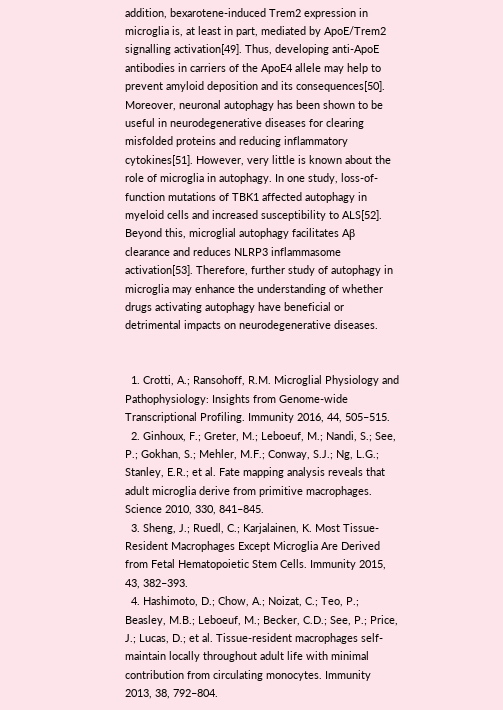addition, bexarotene-induced Trem2 expression in microglia is, at least in part, mediated by ApoE/Trem2 signalling activation[49]. Thus, developing anti-ApoE antibodies in carriers of the ApoE4 allele may help to prevent amyloid deposition and its consequences[50]. Moreover, neuronal autophagy has been shown to be useful in neurodegenerative diseases for clearing misfolded proteins and reducing inflammatory cytokines[51]. However, very little is known about the role of microglia in autophagy. In one study, loss-of-function mutations of TBK1 affected autophagy in myeloid cells and increased susceptibility to ALS[52]. Beyond this, microglial autophagy facilitates Aβ clearance and reduces NLRP3 inflammasome activation[53]. Therefore, further study of autophagy in microglia may enhance the understanding of whether drugs activating autophagy have beneficial or detrimental impacts on neurodegenerative diseases.


  1. Crotti, A.; Ransohoff, R.M. Microglial Physiology and Pathophysiology: Insights from Genome-wide Transcriptional Profiling. Immunity 2016, 44, 505–515.
  2. Ginhoux, F.; Greter, M.; Leboeuf, M.; Nandi, S.; See, P.; Gokhan, S.; Mehler, M.F.; Conway, S.J.; Ng, L.G.; Stanley, E.R.; et al. Fate mapping analysis reveals that adult microglia derive from primitive macrophages. Science 2010, 330, 841–845.
  3. Sheng, J.; Ruedl, C.; Karjalainen, K. Most Tissue-Resident Macrophages Except Microglia Are Derived from Fetal Hematopoietic Stem Cells. Immunity 2015, 43, 382–393.
  4. Hashimoto, D.; Chow, A.; Noizat, C.; Teo, P.; Beasley, M.B.; Leboeuf, M.; Becker, C.D.; See, P.; Price, J.; Lucas, D.; et al. Tissue-resident macrophages self-maintain locally throughout adult life with minimal contribution from circulating monocytes. Immunity 2013, 38, 792–804.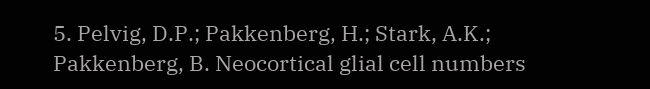5. Pelvig, D.P.; Pakkenberg, H.; Stark, A.K.; Pakkenberg, B. Neocortical glial cell numbers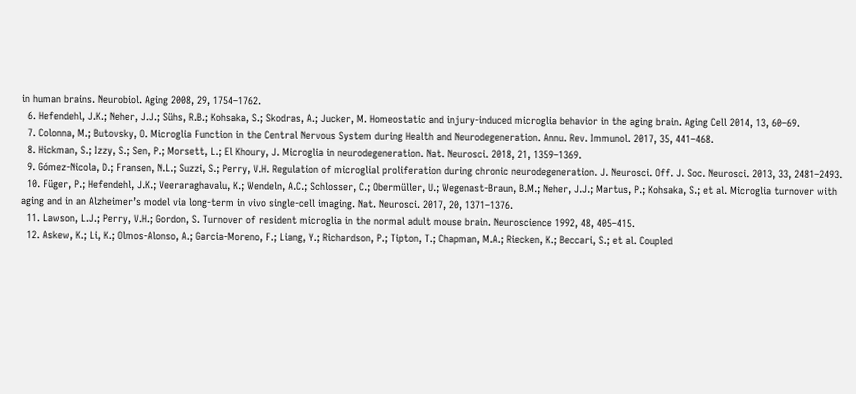in human brains. Neurobiol. Aging 2008, 29, 1754–1762.
  6. Hefendehl, J.K.; Neher, J.J.; Sühs, R.B.; Kohsaka, S.; Skodras, A.; Jucker, M. Homeostatic and injury-induced microglia behavior in the aging brain. Aging Cell 2014, 13, 60–69.
  7. Colonna, M.; Butovsky, O. Microglia Function in the Central Nervous System during Health and Neurodegeneration. Annu. Rev. Immunol. 2017, 35, 441–468.
  8. Hickman, S.; Izzy, S.; Sen, P.; Morsett, L.; El Khoury, J. Microglia in neurodegeneration. Nat. Neurosci. 2018, 21, 1359–1369.
  9. Gómez-Nicola, D.; Fransen, N.L.; Suzzi, S.; Perry, V.H. Regulation of microglial proliferation during chronic neurodegeneration. J. Neurosci. Off. J. Soc. Neurosci. 2013, 33, 2481–2493.
  10. Füger, P.; Hefendehl, J.K.; Veeraraghavalu, K.; Wendeln, A.C.; Schlosser, C.; Obermüller, U.; Wegenast-Braun, B.M.; Neher, J.J.; Martus, P.; Kohsaka, S.; et al. Microglia turnover with aging and in an Alzheimer’s model via long-term in vivo single-cell imaging. Nat. Neurosci. 2017, 20, 1371–1376.
  11. Lawson, L.J.; Perry, V.H.; Gordon, S. Turnover of resident microglia in the normal adult mouse brain. Neuroscience 1992, 48, 405–415.
  12. Askew, K.; Li, K.; Olmos-Alonso, A.; Garcia-Moreno, F.; Liang, Y.; Richardson, P.; Tipton, T.; Chapman, M.A.; Riecken, K.; Beccari, S.; et al. Coupled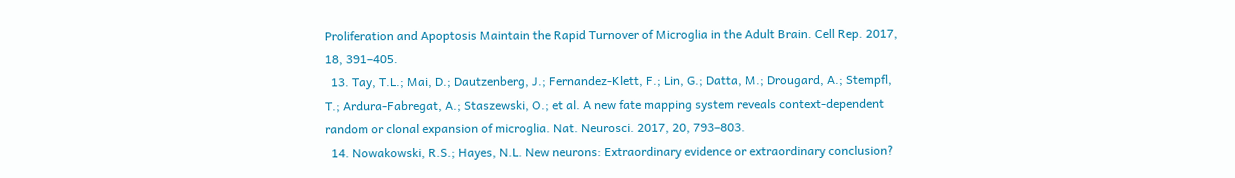Proliferation and Apoptosis Maintain the Rapid Turnover of Microglia in the Adult Brain. Cell Rep. 2017, 18, 391–405.
  13. Tay, T.L.; Mai, D.; Dautzenberg, J.; Fernandez-Klett, F.; Lin, G.; Datta, M.; Drougard, A.; Stempfl, T.; Ardura-Fabregat, A.; Staszewski, O.; et al. A new fate mapping system reveals context-dependent random or clonal expansion of microglia. Nat. Neurosci. 2017, 20, 793–803.
  14. Nowakowski, R.S.; Hayes, N.L. New neurons: Extraordinary evidence or extraordinary conclusion?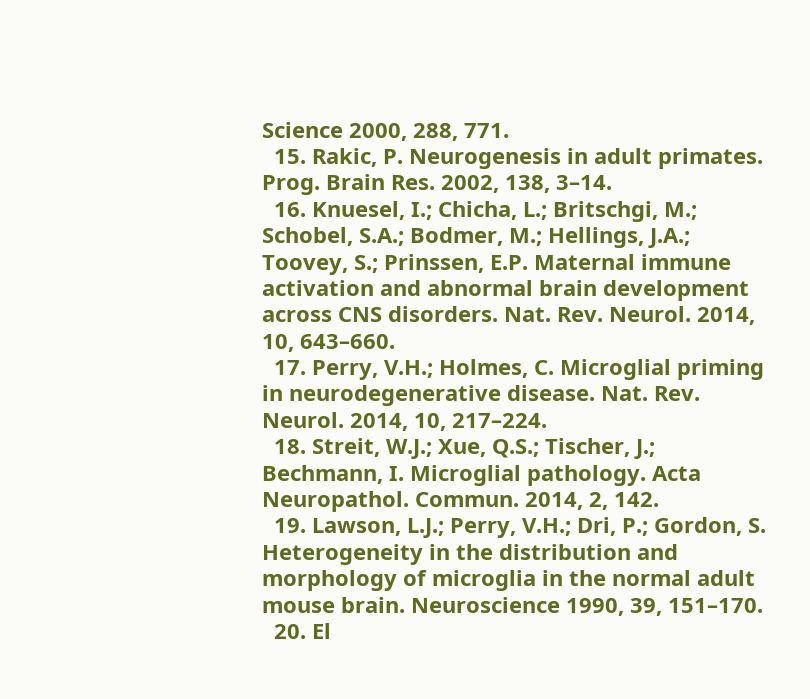Science 2000, 288, 771.
  15. Rakic, P. Neurogenesis in adult primates. Prog. Brain Res. 2002, 138, 3–14.
  16. Knuesel, I.; Chicha, L.; Britschgi, M.; Schobel, S.A.; Bodmer, M.; Hellings, J.A.; Toovey, S.; Prinssen, E.P. Maternal immune activation and abnormal brain development across CNS disorders. Nat. Rev. Neurol. 2014, 10, 643–660.
  17. Perry, V.H.; Holmes, C. Microglial priming in neurodegenerative disease. Nat. Rev. Neurol. 2014, 10, 217–224.
  18. Streit, W.J.; Xue, Q.S.; Tischer, J.; Bechmann, I. Microglial pathology. Acta Neuropathol. Commun. 2014, 2, 142.
  19. Lawson, L.J.; Perry, V.H.; Dri, P.; Gordon, S. Heterogeneity in the distribution and morphology of microglia in the normal adult mouse brain. Neuroscience 1990, 39, 151–170.
  20. El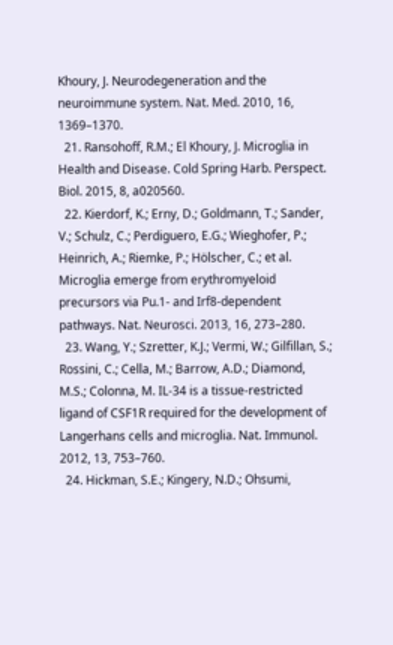Khoury, J. Neurodegeneration and the neuroimmune system. Nat. Med. 2010, 16, 1369–1370.
  21. Ransohoff, R.M.; El Khoury, J. Microglia in Health and Disease. Cold Spring Harb. Perspect. Biol. 2015, 8, a020560.
  22. Kierdorf, K.; Erny, D.; Goldmann, T.; Sander, V.; Schulz, C.; Perdiguero, E.G.; Wieghofer, P.; Heinrich, A.; Riemke, P.; Hölscher, C.; et al. Microglia emerge from erythromyeloid precursors via Pu.1- and Irf8-dependent pathways. Nat. Neurosci. 2013, 16, 273–280.
  23. Wang, Y.; Szretter, K.J.; Vermi, W.; Gilfillan, S.; Rossini, C.; Cella, M.; Barrow, A.D.; Diamond, M.S.; Colonna, M. IL-34 is a tissue-restricted ligand of CSF1R required for the development of Langerhans cells and microglia. Nat. Immunol. 2012, 13, 753–760.
  24. Hickman, S.E.; Kingery, N.D.; Ohsumi,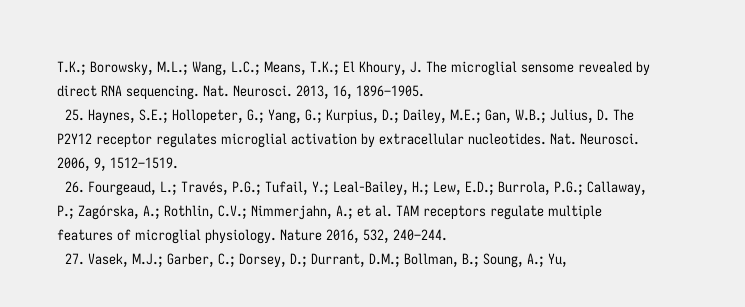T.K.; Borowsky, M.L.; Wang, L.C.; Means, T.K.; El Khoury, J. The microglial sensome revealed by direct RNA sequencing. Nat. Neurosci. 2013, 16, 1896–1905.
  25. Haynes, S.E.; Hollopeter, G.; Yang, G.; Kurpius, D.; Dailey, M.E.; Gan, W.B.; Julius, D. The P2Y12 receptor regulates microglial activation by extracellular nucleotides. Nat. Neurosci. 2006, 9, 1512–1519.
  26. Fourgeaud, L.; Través, P.G.; Tufail, Y.; Leal-Bailey, H.; Lew, E.D.; Burrola, P.G.; Callaway, P.; Zagórska, A.; Rothlin, C.V.; Nimmerjahn, A.; et al. TAM receptors regulate multiple features of microglial physiology. Nature 2016, 532, 240–244.
  27. Vasek, M.J.; Garber, C.; Dorsey, D.; Durrant, D.M.; Bollman, B.; Soung, A.; Yu,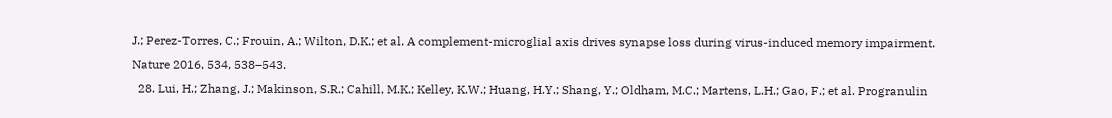J.; Perez-Torres, C.; Frouin, A.; Wilton, D.K.; et al. A complement-microglial axis drives synapse loss during virus-induced memory impairment. Nature 2016, 534, 538–543.
  28. Lui, H.; Zhang, J.; Makinson, S.R.; Cahill, M.K.; Kelley, K.W.; Huang, H.Y.; Shang, Y.; Oldham, M.C.; Martens, L.H.; Gao, F.; et al. Progranulin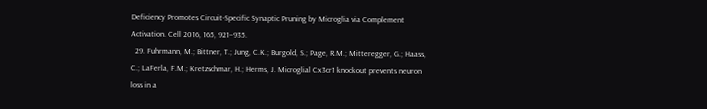Deficiency Promotes Circuit-Specific Synaptic Pruning by Microglia via Complement Activation. Cell 2016, 165, 921–935.
  29. Fuhrmann, M.; Bittner, T.; Jung, C.K.; Burgold, S.; Page, R.M.; Mitteregger, G.; Haass, C.; LaFerla, F.M.; Kretzschmar, H.; Herms, J. Microglial Cx3cr1 knockout prevents neuron loss in a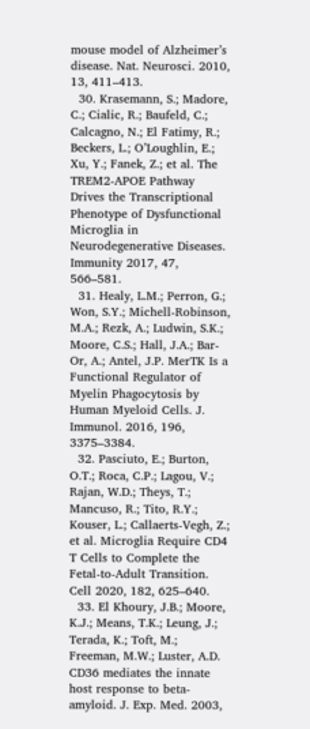mouse model of Alzheimer’s disease. Nat. Neurosci. 2010, 13, 411–413.
  30. Krasemann, S.; Madore, C.; Cialic, R.; Baufeld, C.; Calcagno, N.; El Fatimy, R.; Beckers, L.; O’Loughlin, E.; Xu, Y.; Fanek, Z.; et al. The TREM2-APOE Pathway Drives the Transcriptional Phenotype of Dysfunctional Microglia in Neurodegenerative Diseases. Immunity 2017, 47, 566–581.
  31. Healy, L.M.; Perron, G.; Won, S.Y.; Michell-Robinson, M.A.; Rezk, A.; Ludwin, S.K.; Moore, C.S.; Hall, J.A.; Bar-Or, A.; Antel, J.P. MerTK Is a Functional Regulator of Myelin Phagocytosis by Human Myeloid Cells. J. Immunol. 2016, 196, 3375–3384.
  32. Pasciuto, E.; Burton, O.T.; Roca, C.P.; Lagou, V.; Rajan, W.D.; Theys, T.; Mancuso, R.; Tito, R.Y.; Kouser, L.; Callaerts-Vegh, Z.; et al. Microglia Require CD4 T Cells to Complete the Fetal-to-Adult Transition. Cell 2020, 182, 625–640.
  33. El Khoury, J.B.; Moore, K.J.; Means, T.K.; Leung, J.; Terada, K.; Toft, M.; Freeman, M.W.; Luster, A.D. CD36 mediates the innate host response to beta-amyloid. J. Exp. Med. 2003,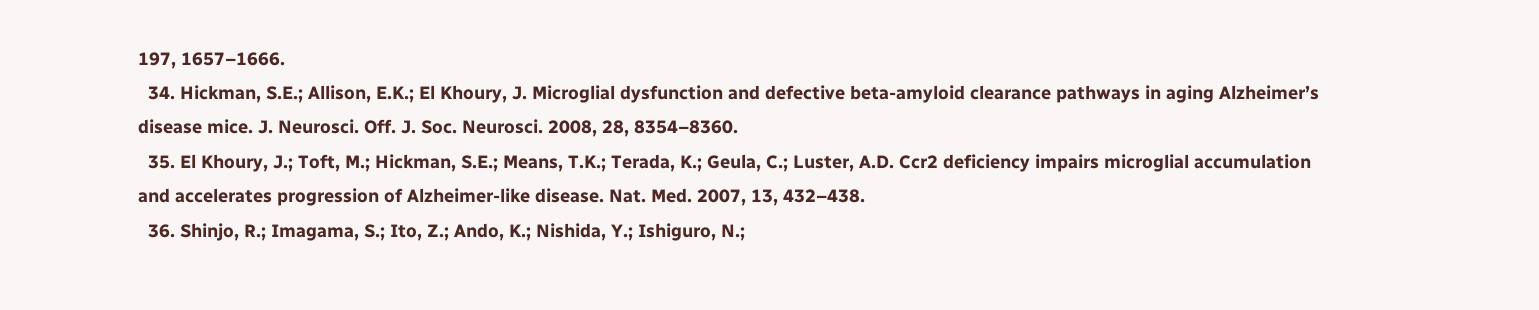197, 1657–1666.
  34. Hickman, S.E.; Allison, E.K.; El Khoury, J. Microglial dysfunction and defective beta-amyloid clearance pathways in aging Alzheimer’s disease mice. J. Neurosci. Off. J. Soc. Neurosci. 2008, 28, 8354–8360.
  35. El Khoury, J.; Toft, M.; Hickman, S.E.; Means, T.K.; Terada, K.; Geula, C.; Luster, A.D. Ccr2 deficiency impairs microglial accumulation and accelerates progression of Alzheimer-like disease. Nat. Med. 2007, 13, 432–438.
  36. Shinjo, R.; Imagama, S.; Ito, Z.; Ando, K.; Nishida, Y.; Ishiguro, N.;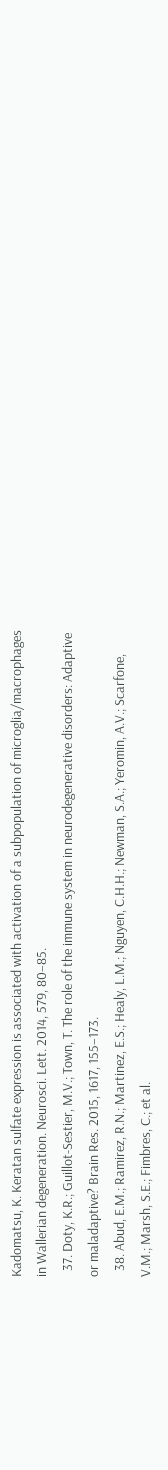Kadomatsu, K. Keratan sulfate expression is associated with activation of a subpopulation of microglia/macrophages in Wallerian degeneration. Neurosci. Lett. 2014, 579, 80–85.
  37. Doty, K.R.; Guillot-Sestier, M.V.; Town, T. The role of the immune system in neurodegenerative disorders: Adaptive or maladaptive? Brain Res. 2015, 1617, 155–173.
  38. Abud, E.M.; Ramirez, R.N.; Martinez, E.S.; Healy, L.M.; Nguyen, C.H.H.; Newman, S.A.; Yeromin, A.V.; Scarfone, V.M.; Marsh, S.E.; Fimbres, C.; et al.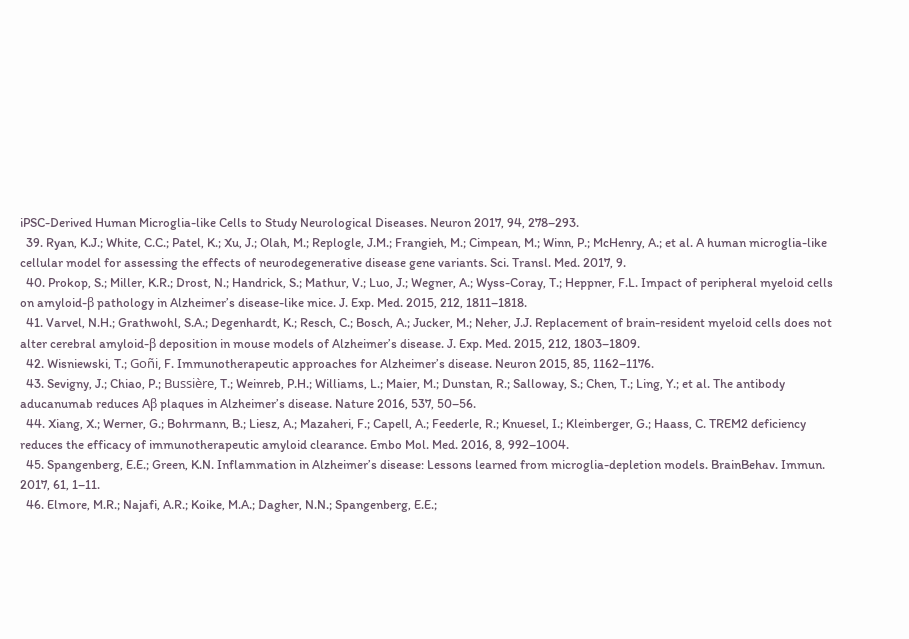iPSC-Derived Human Microglia-like Cells to Study Neurological Diseases. Neuron 2017, 94, 278–293.
  39. Ryan, K.J.; White, C.C.; Patel, K.; Xu, J.; Olah, M.; Replogle, J.M.; Frangieh, M.; Cimpean, M.; Winn, P.; McHenry, A.; et al. A human microglia-like cellular model for assessing the effects of neurodegenerative disease gene variants. Sci. Transl. Med. 2017, 9.
  40. Prokop, S.; Miller, K.R.; Drost, N.; Handrick, S.; Mathur, V.; Luo, J.; Wegner, A.; Wyss-Coray, T.; Heppner, F.L. Impact of peripheral myeloid cells on amyloid-β pathology in Alzheimer’s disease-like mice. J. Exp. Med. 2015, 212, 1811–1818.
  41. Varvel, N.H.; Grathwohl, S.A.; Degenhardt, K.; Resch, C.; Bosch, A.; Jucker, M.; Neher, J.J. Replacement of brain-resident myeloid cells does not alter cerebral amyloid-β deposition in mouse models of Alzheimer’s disease. J. Exp. Med. 2015, 212, 1803–1809.
  42. Wisniewski, T.; Goñi, F. Immunotherapeutic approaches for Alzheimer’s disease. Neuron 2015, 85, 1162–1176.
  43. Sevigny, J.; Chiao, P.; Bussière, T.; Weinreb, P.H.; Williams, L.; Maier, M.; Dunstan, R.; Salloway, S.; Chen, T.; Ling, Y.; et al. The antibody aducanumab reduces Aβ plaques in Alzheimer’s disease. Nature 2016, 537, 50–56.
  44. Xiang, X.; Werner, G.; Bohrmann, B.; Liesz, A.; Mazaheri, F.; Capell, A.; Feederle, R.; Knuesel, I.; Kleinberger, G.; Haass, C. TREM2 deficiency reduces the efficacy of immunotherapeutic amyloid clearance. Embo Mol. Med. 2016, 8, 992–1004.
  45. Spangenberg, E.E.; Green, K.N. Inflammation in Alzheimer’s disease: Lessons learned from microglia-depletion models. BrainBehav. Immun. 2017, 61, 1–11.
  46. Elmore, M.R.; Najafi, A.R.; Koike, M.A.; Dagher, N.N.; Spangenberg, E.E.;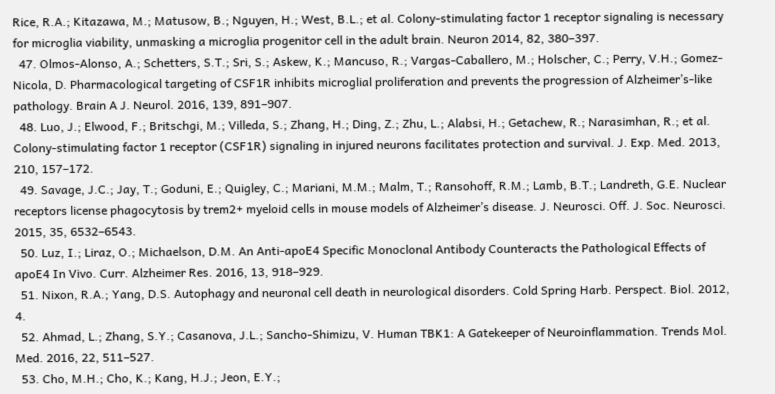Rice, R.A.; Kitazawa, M.; Matusow, B.; Nguyen, H.; West, B.L.; et al. Colony-stimulating factor 1 receptor signaling is necessary for microglia viability, unmasking a microglia progenitor cell in the adult brain. Neuron 2014, 82, 380–397.
  47. Olmos-Alonso, A.; Schetters, S.T.; Sri, S.; Askew, K.; Mancuso, R.; Vargas-Caballero, M.; Holscher, C.; Perry, V.H.; Gomez-Nicola, D. Pharmacological targeting of CSF1R inhibits microglial proliferation and prevents the progression of Alzheimer’s-like pathology. Brain A J. Neurol. 2016, 139, 891–907.
  48. Luo, J.; Elwood, F.; Britschgi, M.; Villeda, S.; Zhang, H.; Ding, Z.; Zhu, L.; Alabsi, H.; Getachew, R.; Narasimhan, R.; et al. Colony-stimulating factor 1 receptor (CSF1R) signaling in injured neurons facilitates protection and survival. J. Exp. Med. 2013, 210, 157–172.
  49. Savage, J.C.; Jay, T.; Goduni, E.; Quigley, C.; Mariani, M.M.; Malm, T.; Ransohoff, R.M.; Lamb, B.T.; Landreth, G.E. Nuclear receptors license phagocytosis by trem2+ myeloid cells in mouse models of Alzheimer’s disease. J. Neurosci. Off. J. Soc. Neurosci. 2015, 35, 6532–6543.
  50. Luz, I.; Liraz, O.; Michaelson, D.M. An Anti-apoE4 Specific Monoclonal Antibody Counteracts the Pathological Effects of apoE4 In Vivo. Curr. Alzheimer Res. 2016, 13, 918–929.
  51. Nixon, R.A.; Yang, D.S. Autophagy and neuronal cell death in neurological disorders. Cold Spring Harb. Perspect. Biol. 2012, 4.
  52. Ahmad, L.; Zhang, S.Y.; Casanova, J.L.; Sancho-Shimizu, V. Human TBK1: A Gatekeeper of Neuroinflammation. Trends Mol. Med. 2016, 22, 511–527.
  53. Cho, M.H.; Cho, K.; Kang, H.J.; Jeon, E.Y.;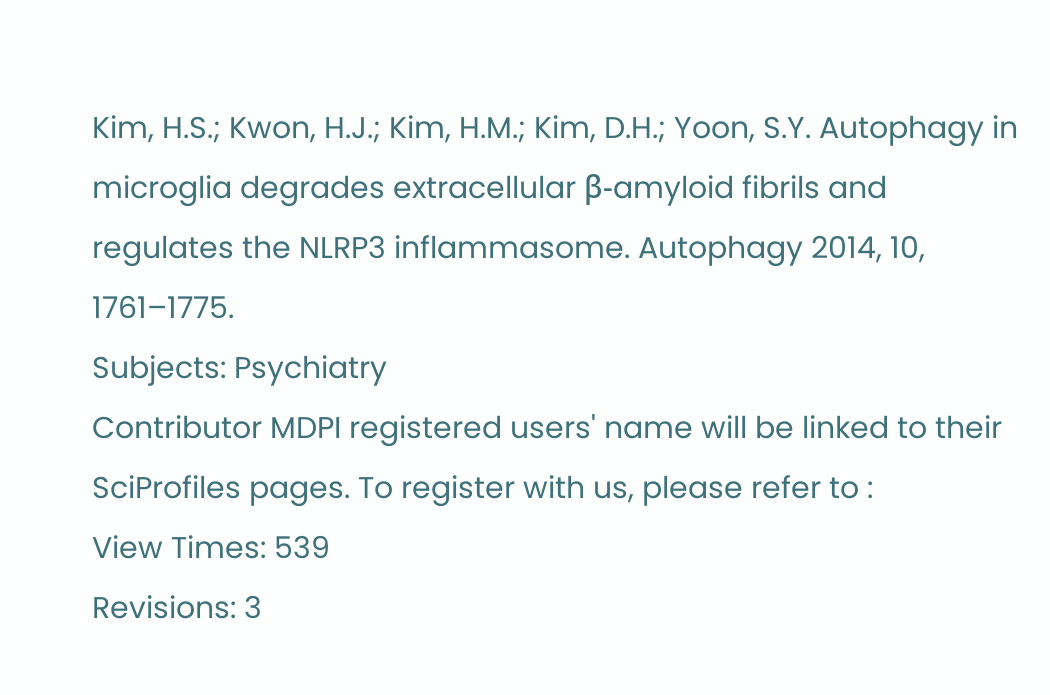Kim, H.S.; Kwon, H.J.; Kim, H.M.; Kim, D.H.; Yoon, S.Y. Autophagy in microglia degrades extracellular β-amyloid fibrils and regulates the NLRP3 inflammasome. Autophagy 2014, 10, 1761–1775.
Subjects: Psychiatry
Contributor MDPI registered users' name will be linked to their SciProfiles pages. To register with us, please refer to :
View Times: 539
Revisions: 3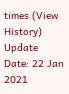times (View History)
Update Date: 22 Jan 2021